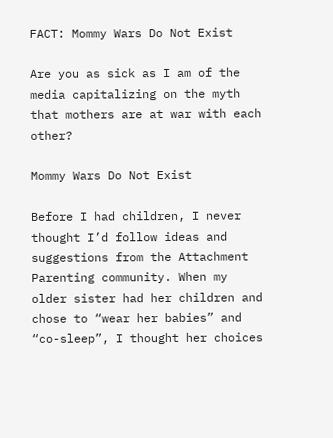FACT: Mommy Wars Do Not Exist

Are you as sick as I am of the media capitalizing on the myth that mothers are at war with each other?

Mommy Wars Do Not Exist

Before I had children, I never thought I’d follow ideas and suggestions from the Attachment Parenting community. When my older sister had her children and chose to “wear her babies” and “co-sleep”, I thought her choices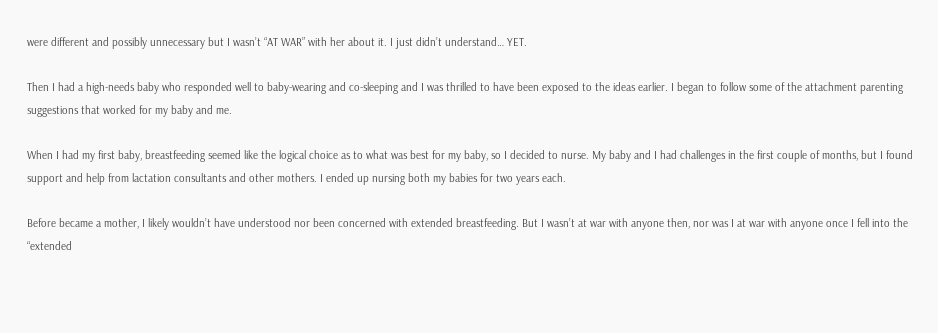were different and possibly unnecessary but I wasn’t “AT WAR” with her about it. I just didn’t understand… YET.

Then I had a high-needs baby who responded well to baby-wearing and co-sleeping and I was thrilled to have been exposed to the ideas earlier. I began to follow some of the attachment parenting suggestions that worked for my baby and me.

When I had my first baby, breastfeeding seemed like the logical choice as to what was best for my baby, so I decided to nurse. My baby and I had challenges in the first couple of months, but I found support and help from lactation consultants and other mothers. I ended up nursing both my babies for two years each.

Before became a mother, I likely wouldn’t have understood nor been concerned with extended breastfeeding. But I wasn’t at war with anyone then, nor was I at war with anyone once I fell into the “extended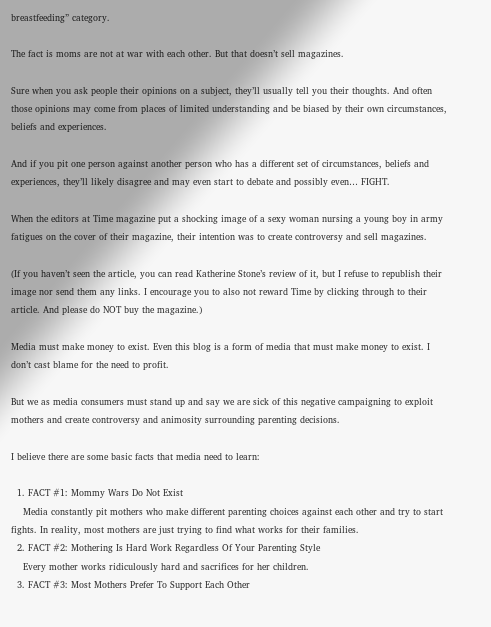breastfeeding” category.

The fact is moms are not at war with each other. But that doesn’t sell magazines.

Sure when you ask people their opinions on a subject, they’ll usually tell you their thoughts. And often those opinions may come from places of limited understanding and be biased by their own circumstances, beliefs and experiences.

And if you pit one person against another person who has a different set of circumstances, beliefs and experiences, they’ll likely disagree and may even start to debate and possibly even… FIGHT.

When the editors at Time magazine put a shocking image of a sexy woman nursing a young boy in army fatigues on the cover of their magazine, their intention was to create controversy and sell magazines.

(If you haven’t seen the article, you can read Katherine Stone’s review of it, but I refuse to republish their image nor send them any links. I encourage you to also not reward Time by clicking through to their article. And please do NOT buy the magazine.)

Media must make money to exist. Even this blog is a form of media that must make money to exist. I don’t cast blame for the need to profit.

But we as media consumers must stand up and say we are sick of this negative campaigning to exploit mothers and create controversy and animosity surrounding parenting decisions.

I believe there are some basic facts that media need to learn:

  1. FACT #1: Mommy Wars Do Not Exist
    Media constantly pit mothers who make different parenting choices against each other and try to start fights. In reality, most mothers are just trying to find what works for their families.
  2. FACT #2: Mothering Is Hard Work Regardless Of Your Parenting Style
    Every mother works ridiculously hard and sacrifices for her children.
  3. FACT #3: Most Mothers Prefer To Support Each Other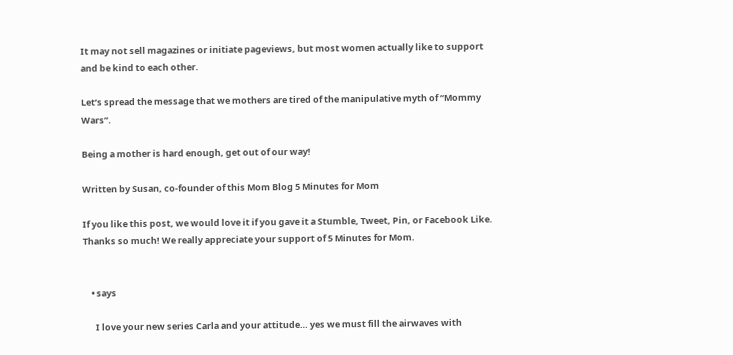It may not sell magazines or initiate pageviews, but most women actually like to support and be kind to each other.

Let’s spread the message that we mothers are tired of the manipulative myth of “Mommy Wars”.

Being a mother is hard enough, get out of our way!

Written by Susan, co-founder of this Mom Blog 5 Minutes for Mom

If you like this post, we would love it if you gave it a Stumble, Tweet, Pin, or Facebook Like. Thanks so much! We really appreciate your support of 5 Minutes for Mom.


    • says

      I love your new series Carla and your attitude… yes we must fill the airwaves with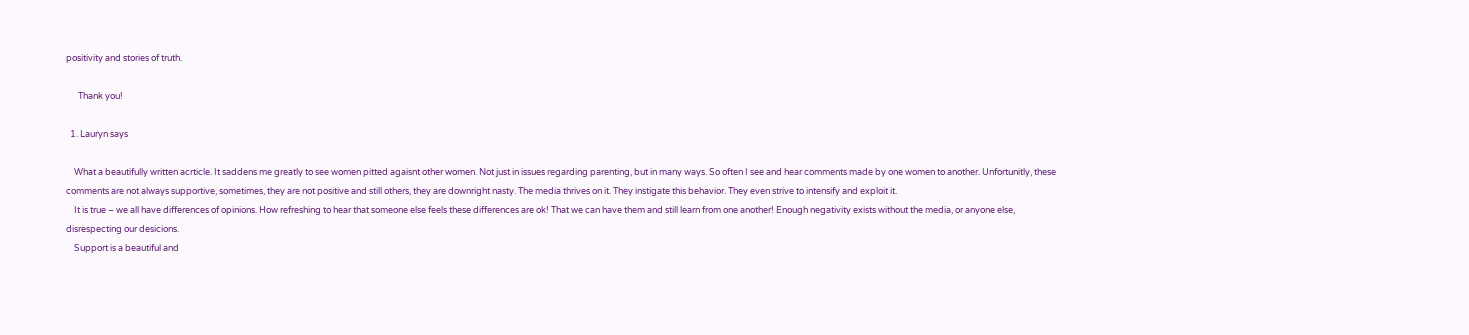positivity and stories of truth.

      Thank you!

  1. Lauryn says

    What a beautifully written acrticle. It saddens me greatly to see women pitted agaisnt other women. Not just in issues regarding parenting, but in many ways. So often I see and hear comments made by one women to another. Unfortunitly, these comments are not always supportive, sometimes, they are not positive and still others, they are downright nasty. The media thrives on it. They instigate this behavior. They even strive to intensify and exploit it.
    It is true – we all have differences of opinions. How refreshing to hear that someone else feels these differences are ok! That we can have them and still learn from one another! Enough negativity exists without the media, or anyone else, disrespecting our desicions.
    Support is a beautiful and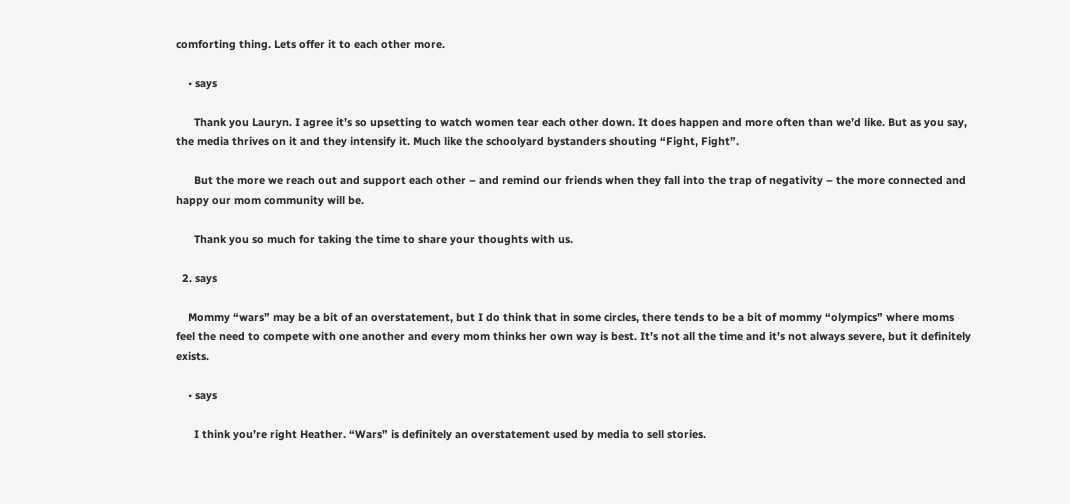comforting thing. Lets offer it to each other more.

    • says

      Thank you Lauryn. I agree it’s so upsetting to watch women tear each other down. It does happen and more often than we’d like. But as you say, the media thrives on it and they intensify it. Much like the schoolyard bystanders shouting “Fight, Fight”.

      But the more we reach out and support each other – and remind our friends when they fall into the trap of negativity – the more connected and happy our mom community will be.

      Thank you so much for taking the time to share your thoughts with us.

  2. says

    Mommy “wars” may be a bit of an overstatement, but I do think that in some circles, there tends to be a bit of mommy “olympics” where moms feel the need to compete with one another and every mom thinks her own way is best. It’s not all the time and it’s not always severe, but it definitely exists.

    • says

      I think you’re right Heather. “Wars” is definitely an overstatement used by media to sell stories.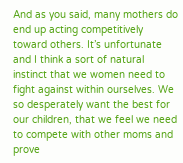And as you said, many mothers do end up acting competitively toward others. It’s unfortunate and I think a sort of natural instinct that we women need to fight against within ourselves. We so desperately want the best for our children, that we feel we need to compete with other moms and prove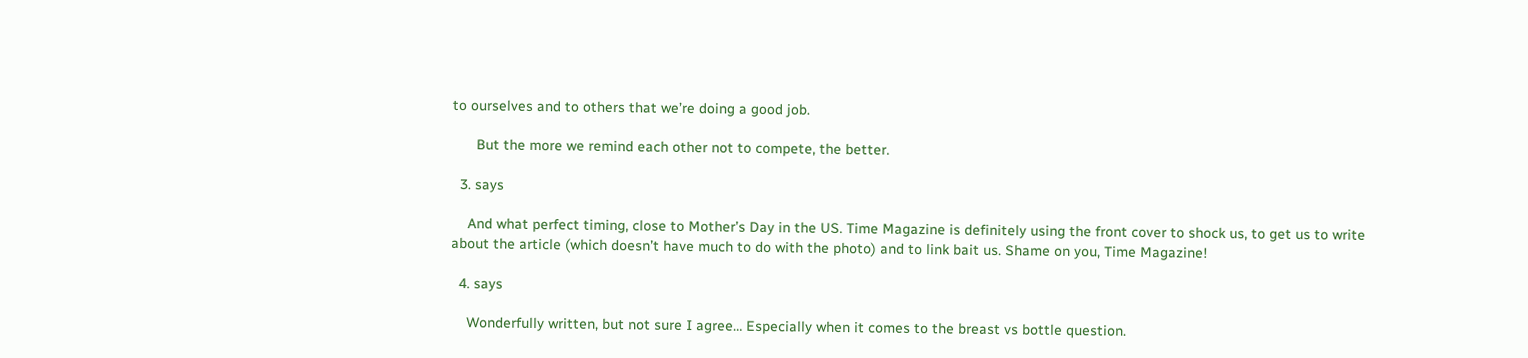to ourselves and to others that we’re doing a good job.

      But the more we remind each other not to compete, the better.

  3. says

    And what perfect timing, close to Mother’s Day in the US. Time Magazine is definitely using the front cover to shock us, to get us to write about the article (which doesn’t have much to do with the photo) and to link bait us. Shame on you, Time Magazine!

  4. says

    Wonderfully written, but not sure I agree… Especially when it comes to the breast vs bottle question.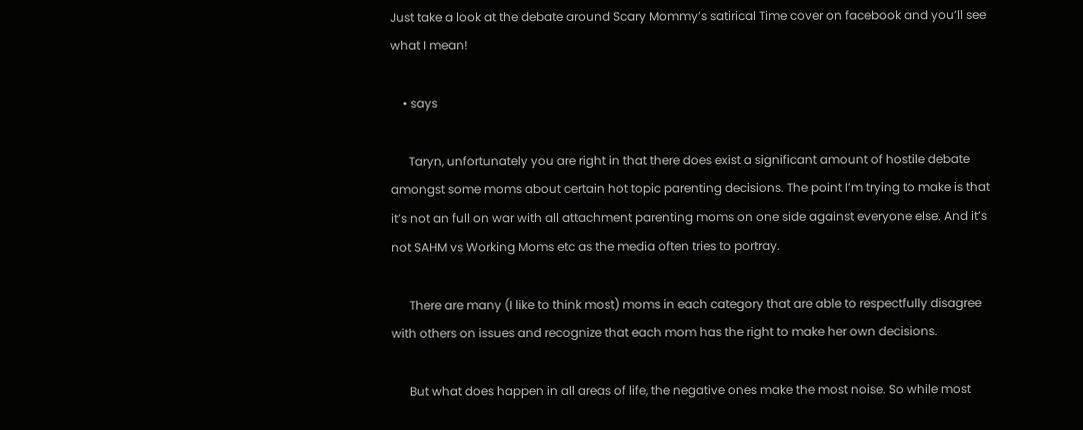Just take a look at the debate around Scary Mommy’s satirical Time cover on facebook and you’ll see what I mean!

    • says

      Taryn, unfortunately you are right in that there does exist a significant amount of hostile debate amongst some moms about certain hot topic parenting decisions. The point I’m trying to make is that it’s not an full on war with all attachment parenting moms on one side against everyone else. And it’s not SAHM vs Working Moms etc as the media often tries to portray.

      There are many (I like to think most) moms in each category that are able to respectfully disagree with others on issues and recognize that each mom has the right to make her own decisions.

      But what does happen in all areas of life, the negative ones make the most noise. So while most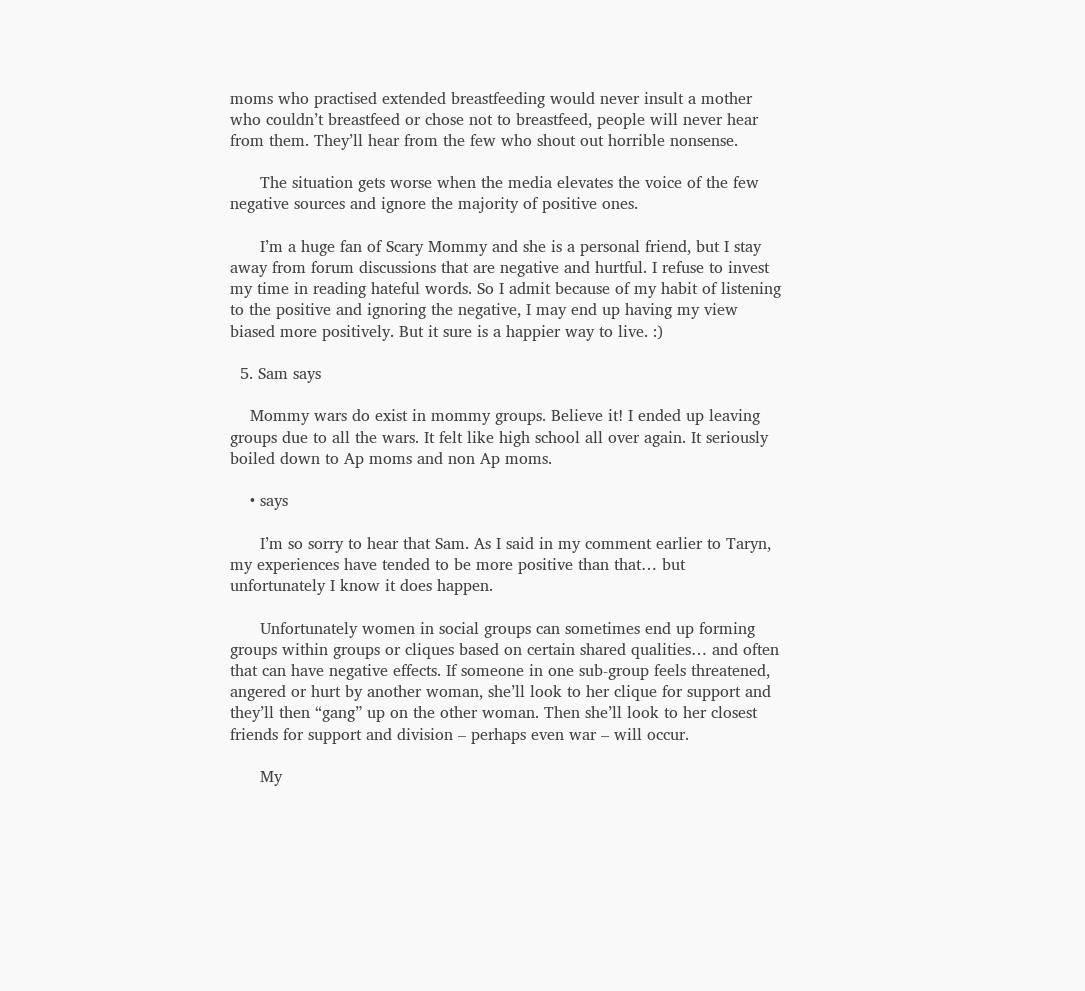moms who practised extended breastfeeding would never insult a mother who couldn’t breastfeed or chose not to breastfeed, people will never hear from them. They’ll hear from the few who shout out horrible nonsense.

      The situation gets worse when the media elevates the voice of the few negative sources and ignore the majority of positive ones.

      I’m a huge fan of Scary Mommy and she is a personal friend, but I stay away from forum discussions that are negative and hurtful. I refuse to invest my time in reading hateful words. So I admit because of my habit of listening to the positive and ignoring the negative, I may end up having my view biased more positively. But it sure is a happier way to live. :)

  5. Sam says

    Mommy wars do exist in mommy groups. Believe it! I ended up leaving groups due to all the wars. It felt like high school all over again. It seriously boiled down to Ap moms and non Ap moms.

    • says

      I’m so sorry to hear that Sam. As I said in my comment earlier to Taryn, my experiences have tended to be more positive than that… but unfortunately I know it does happen.

      Unfortunately women in social groups can sometimes end up forming groups within groups or cliques based on certain shared qualities… and often that can have negative effects. If someone in one sub-group feels threatened, angered or hurt by another woman, she’ll look to her clique for support and they’ll then “gang” up on the other woman. Then she’ll look to her closest friends for support and division – perhaps even war – will occur.

      My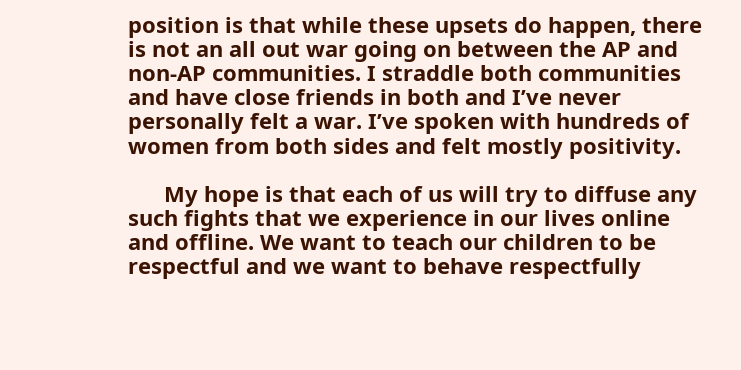position is that while these upsets do happen, there is not an all out war going on between the AP and non-AP communities. I straddle both communities and have close friends in both and I’ve never personally felt a war. I’ve spoken with hundreds of women from both sides and felt mostly positivity.

      My hope is that each of us will try to diffuse any such fights that we experience in our lives online and offline. We want to teach our children to be respectful and we want to behave respectfully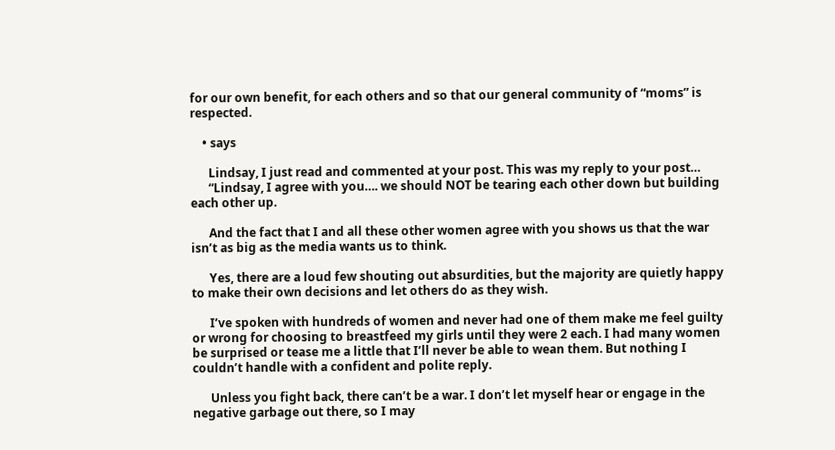for our own benefit, for each others and so that our general community of “moms” is respected.

    • says

      Lindsay, I just read and commented at your post. This was my reply to your post…
      “Lindsay, I agree with you…. we should NOT be tearing each other down but building each other up.

      And the fact that I and all these other women agree with you shows us that the war isn’t as big as the media wants us to think.

      Yes, there are a loud few shouting out absurdities, but the majority are quietly happy to make their own decisions and let others do as they wish.

      I’ve spoken with hundreds of women and never had one of them make me feel guilty or wrong for choosing to breastfeed my girls until they were 2 each. I had many women be surprised or tease me a little that I’ll never be able to wean them. But nothing I couldn’t handle with a confident and polite reply.

      Unless you fight back, there can’t be a war. I don’t let myself hear or engage in the negative garbage out there, so I may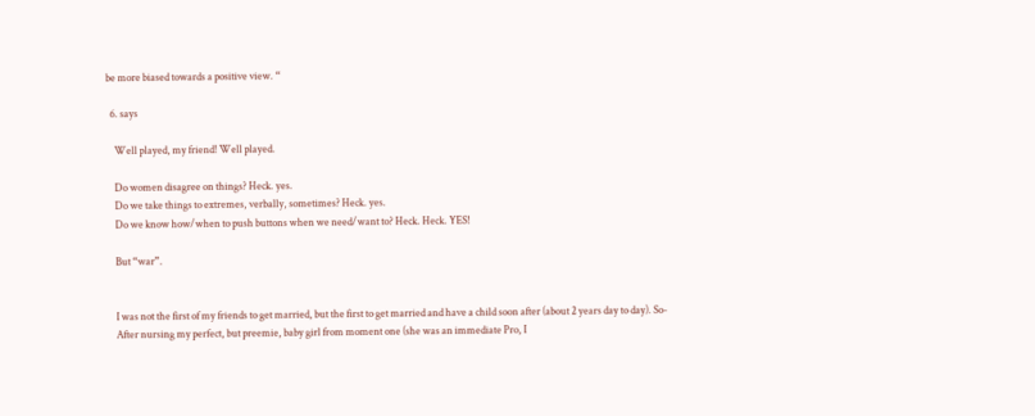be more biased towards a positive view. “

  6. says

    Well played, my friend! Well played.

    Do women disagree on things? Heck. yes.
    Do we take things to extremes, verbally, sometimes? Heck. yes.
    Do we know how/when to push buttons when we need/want to? Heck. Heck. YES!

    But “war”.


    I was not the first of my friends to get married, but the first to get married and have a child soon after (about 2 years day to day). So-
    After nursing my perfect, but preemie, baby girl from moment one (she was an immediate Pro, I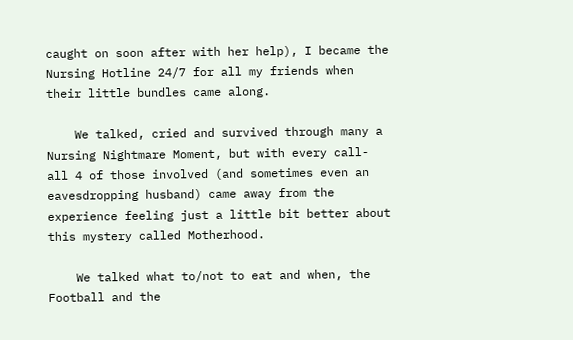caught on soon after with her help), I became the Nursing Hotline 24/7 for all my friends when their little bundles came along.

    We talked, cried and survived through many a Nursing Nightmare Moment, but with every call- all 4 of those involved (and sometimes even an eavesdropping husband) came away from the experience feeling just a little bit better about this mystery called Motherhood.

    We talked what to/not to eat and when, the Football and the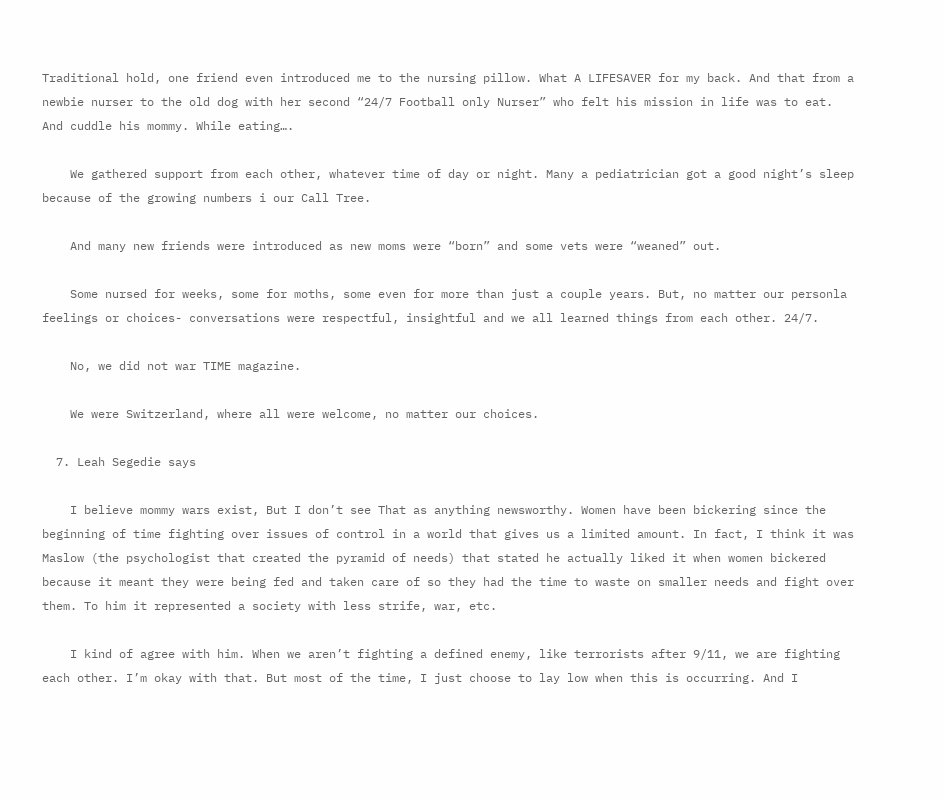Traditional hold, one friend even introduced me to the nursing pillow. What A LIFESAVER for my back. And that from a newbie nurser to the old dog with her second “24/7 Football only Nurser” who felt his mission in life was to eat. And cuddle his mommy. While eating….

    We gathered support from each other, whatever time of day or night. Many a pediatrician got a good night’s sleep because of the growing numbers i our Call Tree.

    And many new friends were introduced as new moms were “born” and some vets were “weaned” out.

    Some nursed for weeks, some for moths, some even for more than just a couple years. But, no matter our personla feelings or choices- conversations were respectful, insightful and we all learned things from each other. 24/7.

    No, we did not war TIME magazine.

    We were Switzerland, where all were welcome, no matter our choices.

  7. Leah Segedie says

    I believe mommy wars exist, But I don’t see That as anything newsworthy. Women have been bickering since the beginning of time fighting over issues of control in a world that gives us a limited amount. In fact, I think it was Maslow (the psychologist that created the pyramid of needs) that stated he actually liked it when women bickered because it meant they were being fed and taken care of so they had the time to waste on smaller needs and fight over them. To him it represented a society with less strife, war, etc.

    I kind of agree with him. When we aren’t fighting a defined enemy, like terrorists after 9/11, we are fighting each other. I’m okay with that. But most of the time, I just choose to lay low when this is occurring. And I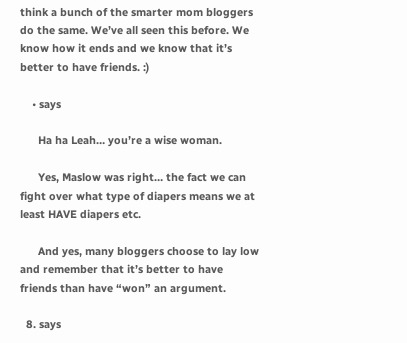think a bunch of the smarter mom bloggers do the same. We’ve all seen this before. We know how it ends and we know that it’s better to have friends. :)

    • says

      Ha ha Leah… you’re a wise woman.

      Yes, Maslow was right… the fact we can fight over what type of diapers means we at least HAVE diapers etc.

      And yes, many bloggers choose to lay low and remember that it’s better to have friends than have “won” an argument.

  8. says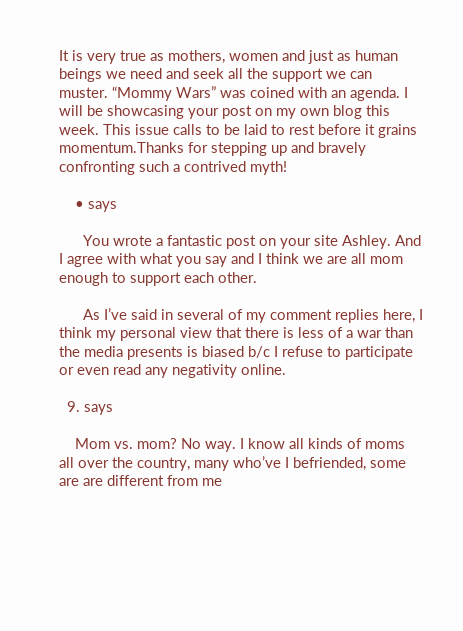It is very true as mothers, women and just as human beings we need and seek all the support we can muster. “Mommy Wars” was coined with an agenda. I will be showcasing your post on my own blog this week. This issue calls to be laid to rest before it grains momentum.Thanks for stepping up and bravely confronting such a contrived myth!

    • says

      You wrote a fantastic post on your site Ashley. And I agree with what you say and I think we are all mom enough to support each other.

      As I’ve said in several of my comment replies here, I think my personal view that there is less of a war than the media presents is biased b/c I refuse to participate or even read any negativity online.

  9. says

    Mom vs. mom? No way. I know all kinds of moms all over the country, many who’ve I befriended, some are are different from me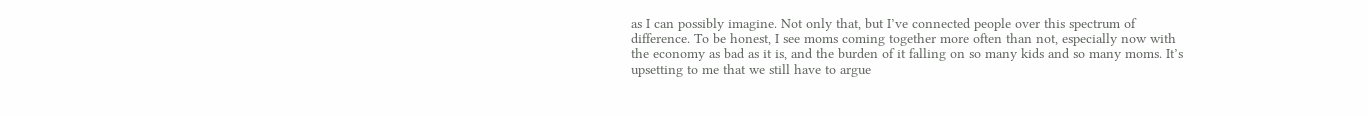as I can possibly imagine. Not only that, but I’ve connected people over this spectrum of difference. To be honest, I see moms coming together more often than not, especially now with the economy as bad as it is, and the burden of it falling on so many kids and so many moms. It’s upsetting to me that we still have to argue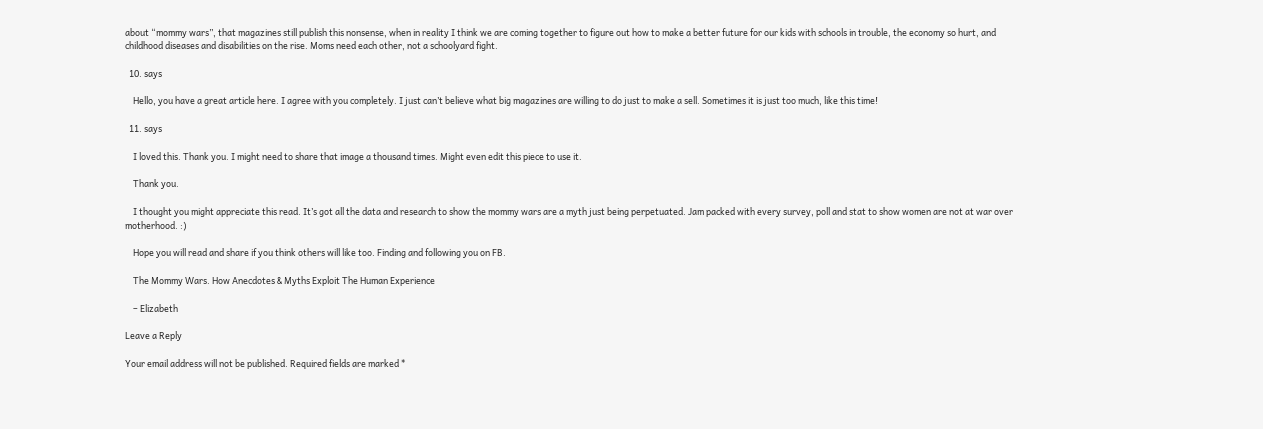about “mommy wars”, that magazines still publish this nonsense, when in reality I think we are coming together to figure out how to make a better future for our kids with schools in trouble, the economy so hurt, and childhood diseases and disabilities on the rise. Moms need each other, not a schoolyard fight.

  10. says

    Hello, you have a great article here. I agree with you completely. I just can’t believe what big magazines are willing to do just to make a sell. Sometimes it is just too much, like this time!

  11. says

    I loved this. Thank you. I might need to share that image a thousand times. Might even edit this piece to use it.

    Thank you.

    I thought you might appreciate this read. It’s got all the data and research to show the mommy wars are a myth just being perpetuated. Jam packed with every survey, poll and stat to show women are not at war over motherhood. :)

    Hope you will read and share if you think others will like too. Finding and following you on FB.

    The Mommy Wars. How Anecdotes & Myths Exploit The Human Experience

    – Elizabeth

Leave a Reply

Your email address will not be published. Required fields are marked *